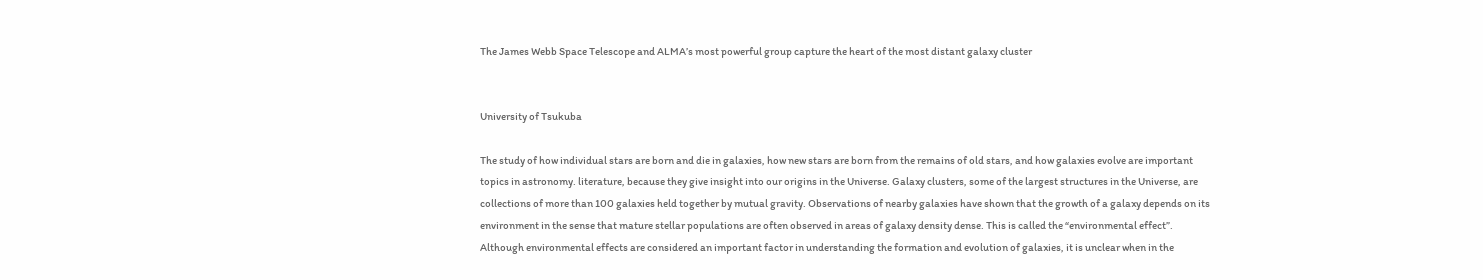The James Webb Space Telescope and ALMA’s most powerful group capture the heart of the most distant galaxy cluster


University of Tsukuba

The study of how individual stars are born and die in galaxies, how new stars are born from the remains of old stars, and how galaxies evolve are important topics in astronomy. literature, because they give insight into our origins in the Universe. Galaxy clusters, some of the largest structures in the Universe, are collections of more than 100 galaxies held together by mutual gravity. Observations of nearby galaxies have shown that the growth of a galaxy depends on its environment in the sense that mature stellar populations are often observed in areas of galaxy density dense. This is called the “environmental effect”. Although environmental effects are considered an important factor in understanding the formation and evolution of galaxies, it is unclear when in the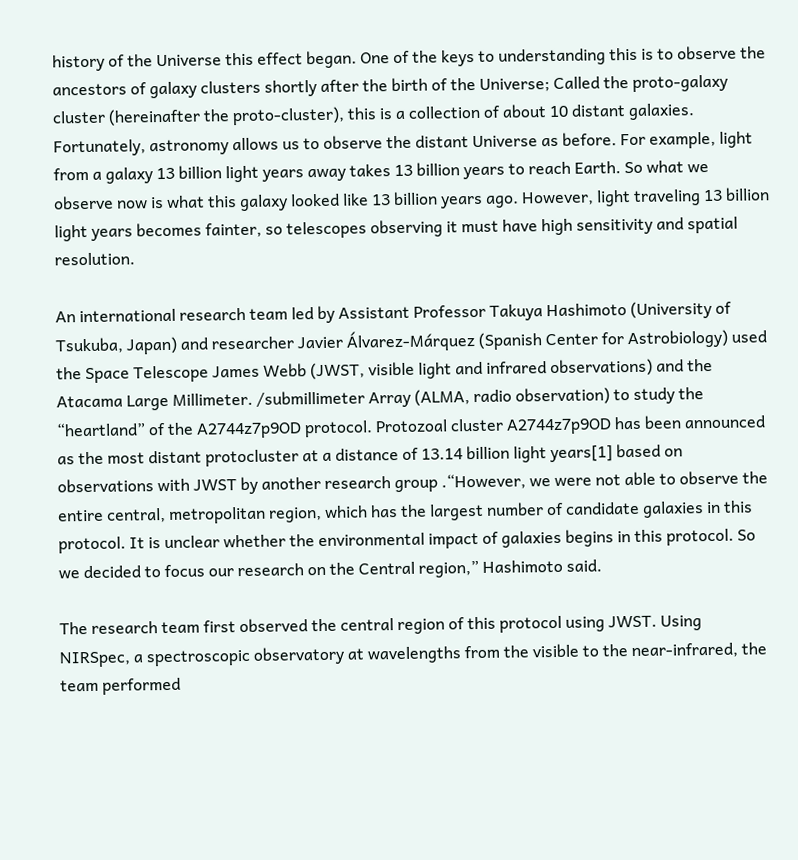history of the Universe this effect began. One of the keys to understanding this is to observe the ancestors of galaxy clusters shortly after the birth of the Universe; Called the proto-galaxy cluster (hereinafter the proto-cluster), this is a collection of about 10 distant galaxies. Fortunately, astronomy allows us to observe the distant Universe as before. For example, light from a galaxy 13 billion light years away takes 13 billion years to reach Earth. So what we observe now is what this galaxy looked like 13 billion years ago. However, light traveling 13 billion light years becomes fainter, so telescopes observing it must have high sensitivity and spatial resolution.

An international research team led by Assistant Professor Takuya Hashimoto (University of Tsukuba, Japan) and researcher Javier Álvarez-Márquez (Spanish Center for Astrobiology) used the Space Telescope James Webb (JWST, visible light and infrared observations) and the Atacama Large Millimeter. /submillimeter Array (ALMA, radio observation) to study the “heartland” of the A2744z7p9OD protocol. Protozoal cluster A2744z7p9OD has been announced as the most distant protocluster at a distance of 13.14 billion light years[1] based on observations with JWST by another research group .“However, we were not able to observe the entire central, metropolitan region, which has the largest number of candidate galaxies in this protocol. It is unclear whether the environmental impact of galaxies begins in this protocol. So we decided to focus our research on the Central region,” Hashimoto said.

The research team first observed the central region of this protocol using JWST. Using NIRSpec, a spectroscopic observatory at wavelengths from the visible to the near-infrared, the team performed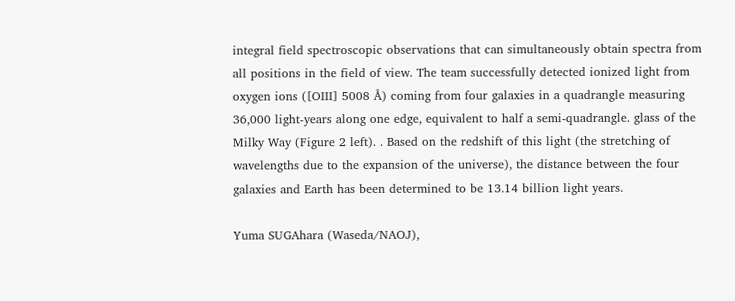integral field spectroscopic observations that can simultaneously obtain spectra from all positions in the field of view. The team successfully detected ionized light from oxygen ions ([OIII] 5008 Å) coming from four galaxies in a quadrangle measuring 36,000 light-years along one edge, equivalent to half a semi-quadrangle. glass of the Milky Way (Figure 2 left). . Based on the redshift of this light (the stretching of wavelengths due to the expansion of the universe), the distance between the four galaxies and Earth has been determined to be 13.14 billion light years.

Yuma SUGAhara (Waseda/NAOJ),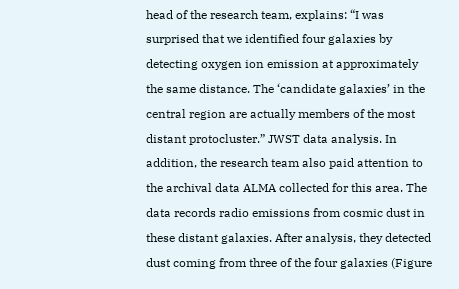head of the research team, explains: “I was surprised that we identified four galaxies by detecting oxygen ion emission at approximately the same distance. The ‘candidate galaxies’ in the central region are actually members of the most distant protocluster.” JWST data analysis. In addition, the research team also paid attention to the archival data ALMA collected for this area. The data records radio emissions from cosmic dust in these distant galaxies. After analysis, they detected dust coming from three of the four galaxies (Figure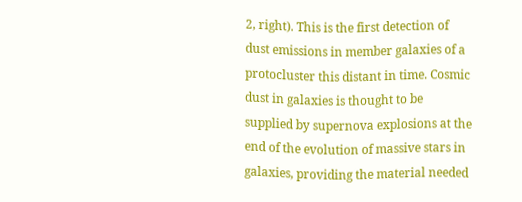2, right). This is the first detection of dust emissions in member galaxies of a protocluster this distant in time. Cosmic dust in galaxies is thought to be supplied by supernova explosions at the end of the evolution of massive stars in galaxies, providing the material needed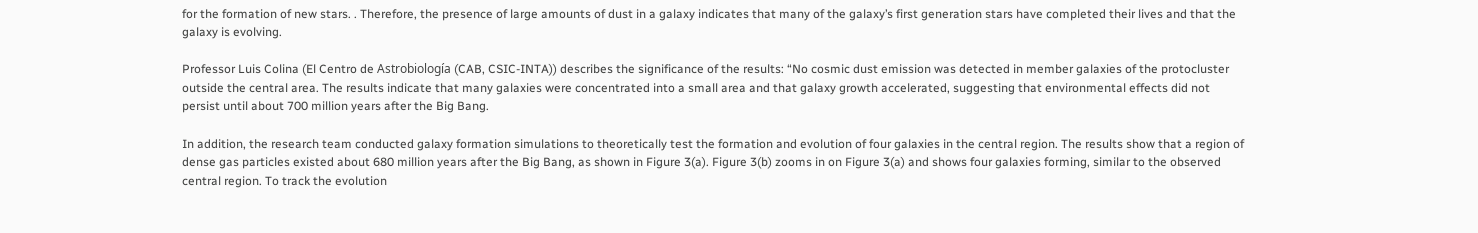for the formation of new stars. . Therefore, the presence of large amounts of dust in a galaxy indicates that many of the galaxy’s first generation stars have completed their lives and that the galaxy is evolving.

Professor Luis Colina (El Centro de Astrobiología (CAB, CSIC-INTA)) describes the significance of the results: “No cosmic dust emission was detected in member galaxies of the protocluster outside the central area. The results indicate that many galaxies were concentrated into a small area and that galaxy growth accelerated, suggesting that environmental effects did not persist until about 700 million years after the Big Bang.

In addition, the research team conducted galaxy formation simulations to theoretically test the formation and evolution of four galaxies in the central region. The results show that a region of dense gas particles existed about 680 million years after the Big Bang, as shown in Figure 3(a). Figure 3(b) zooms in on Figure 3(a) and shows four galaxies forming, similar to the observed central region. To track the evolution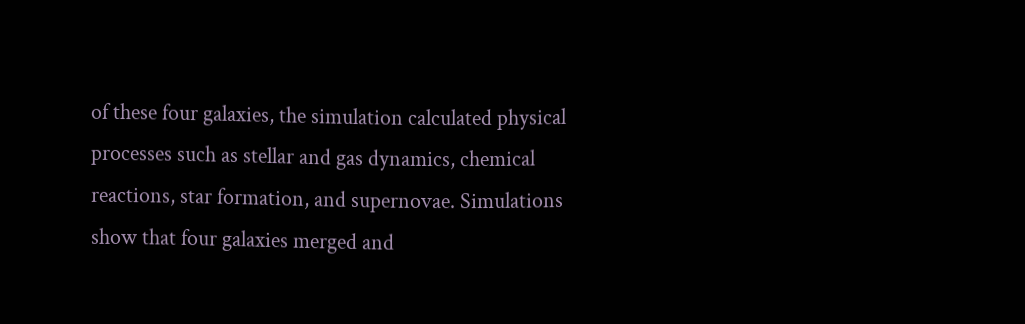of these four galaxies, the simulation calculated physical processes such as stellar and gas dynamics, chemical reactions, star formation, and supernovae. Simulations show that four galaxies merged and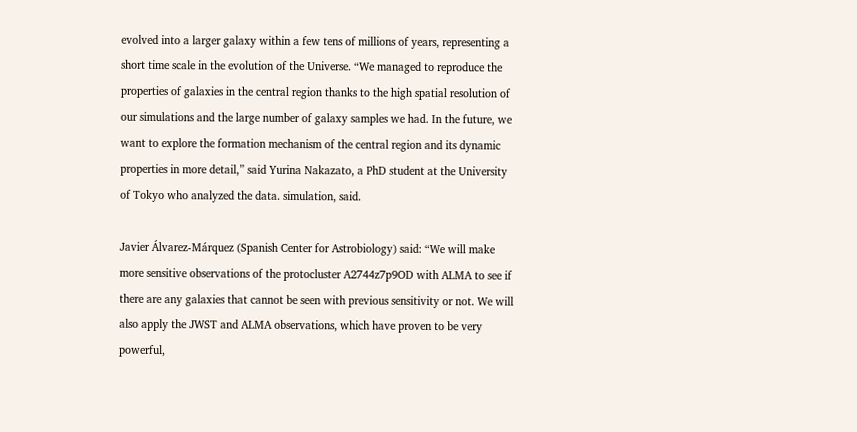evolved into a larger galaxy within a few tens of millions of years, representing a short time scale in the evolution of the Universe. “We managed to reproduce the properties of galaxies in the central region thanks to the high spatial resolution of our simulations and the large number of galaxy samples we had. In the future, we want to explore the formation mechanism of the central region and its dynamic properties in more detail,” said Yurina Nakazato, a PhD student at the University of Tokyo who analyzed the data. simulation, said.

Javier Álvarez-Márquez (Spanish Center for Astrobiology) said: “We will make more sensitive observations of the protocluster A2744z7p9OD with ALMA to see if there are any galaxies that cannot be seen with previous sensitivity or not. We will also apply the JWST and ALMA observations, which have proven to be very powerful,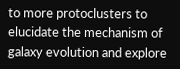to more protoclusters to elucidate the mechanism of galaxy evolution and explore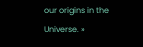our origins in the Universe. »